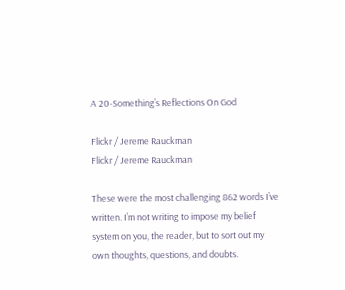A 20-Something’s Reflections On God

Flickr / Jereme Rauckman
Flickr / Jereme Rauckman

These were the most challenging 862 words I’ve written. I’m not writing to impose my belief system on you, the reader, but to sort out my own thoughts, questions, and doubts.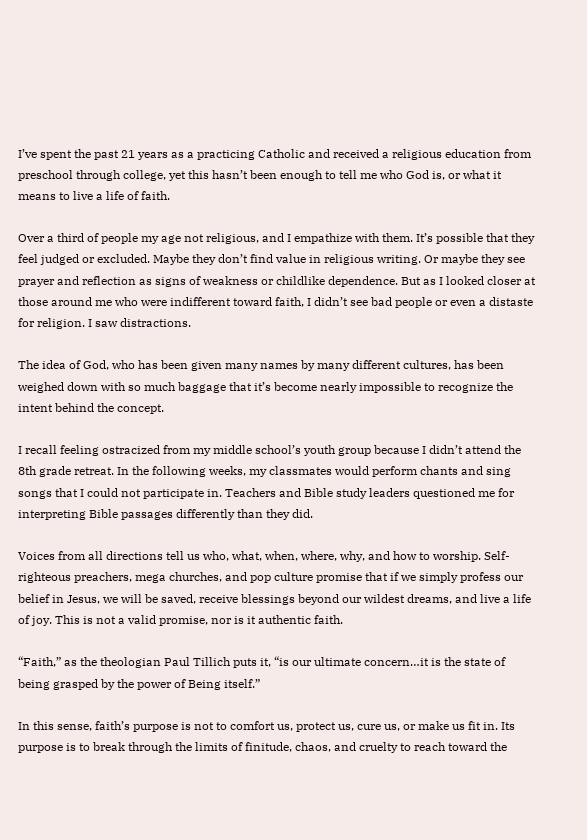I’ve spent the past 21 years as a practicing Catholic and received a religious education from preschool through college, yet this hasn’t been enough to tell me who God is, or what it means to live a life of faith.

Over a third of people my age not religious, and I empathize with them. It’s possible that they feel judged or excluded. Maybe they don’t find value in religious writing. Or maybe they see prayer and reflection as signs of weakness or childlike dependence. But as I looked closer at those around me who were indifferent toward faith, I didn’t see bad people or even a distaste for religion. I saw distractions.

The idea of God, who has been given many names by many different cultures, has been weighed down with so much baggage that it’s become nearly impossible to recognize the intent behind the concept.

I recall feeling ostracized from my middle school’s youth group because I didn’t attend the 8th grade retreat. In the following weeks, my classmates would perform chants and sing songs that I could not participate in. Teachers and Bible study leaders questioned me for interpreting Bible passages differently than they did.

Voices from all directions tell us who, what, when, where, why, and how to worship. Self-righteous preachers, mega churches, and pop culture promise that if we simply profess our belief in Jesus, we will be saved, receive blessings beyond our wildest dreams, and live a life of joy. This is not a valid promise, nor is it authentic faith.

“Faith,” as the theologian Paul Tillich puts it, “is our ultimate concern…it is the state of being grasped by the power of Being itself.”

In this sense, faith’s purpose is not to comfort us, protect us, cure us, or make us fit in. Its purpose is to break through the limits of finitude, chaos, and cruelty to reach toward the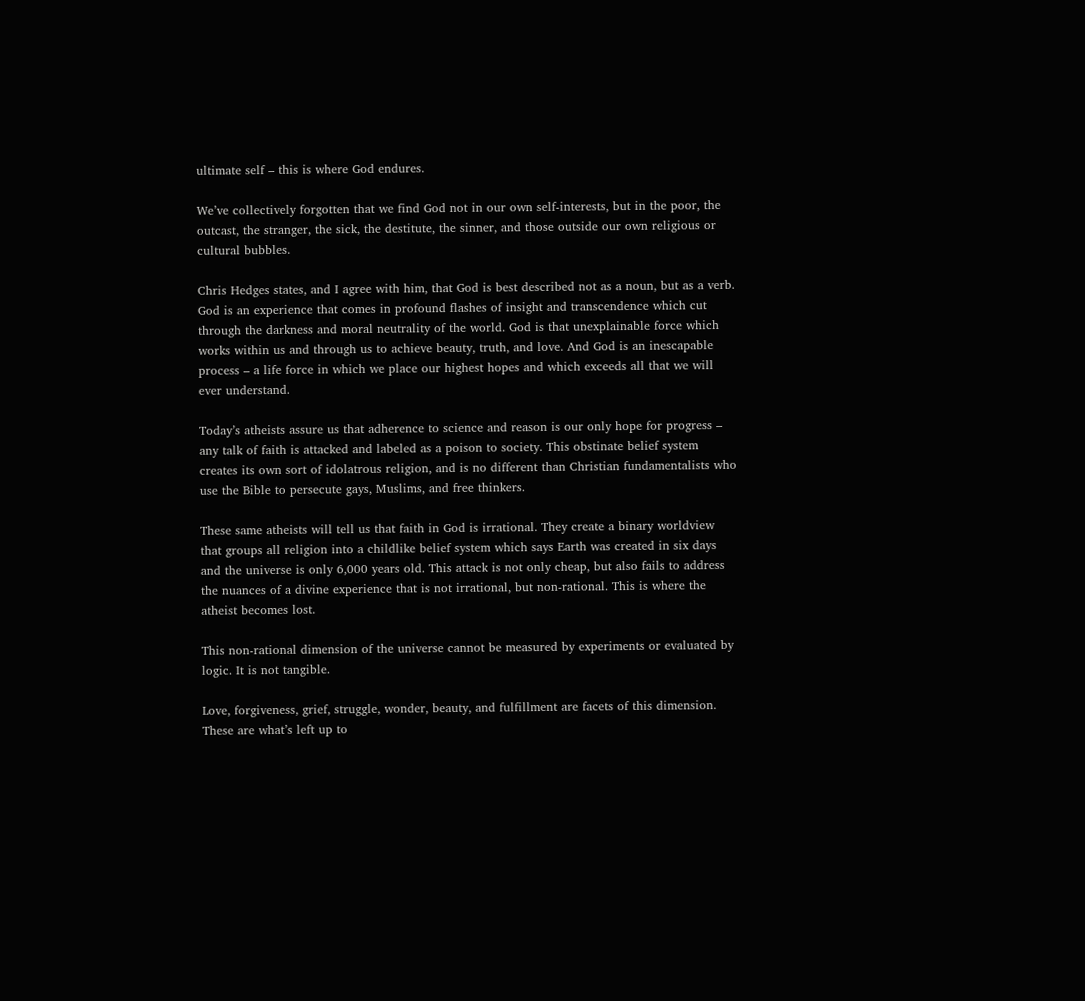ultimate self – this is where God endures.

We’ve collectively forgotten that we find God not in our own self-interests, but in the poor, the outcast, the stranger, the sick, the destitute, the sinner, and those outside our own religious or cultural bubbles.

Chris Hedges states, and I agree with him, that God is best described not as a noun, but as a verb. God is an experience that comes in profound flashes of insight and transcendence which cut through the darkness and moral neutrality of the world. God is that unexplainable force which works within us and through us to achieve beauty, truth, and love. And God is an inescapable process – a life force in which we place our highest hopes and which exceeds all that we will ever understand.

Today’s atheists assure us that adherence to science and reason is our only hope for progress – any talk of faith is attacked and labeled as a poison to society. This obstinate belief system creates its own sort of idolatrous religion, and is no different than Christian fundamentalists who use the Bible to persecute gays, Muslims, and free thinkers.

These same atheists will tell us that faith in God is irrational. They create a binary worldview that groups all religion into a childlike belief system which says Earth was created in six days and the universe is only 6,000 years old. This attack is not only cheap, but also fails to address the nuances of a divine experience that is not irrational, but non-rational. This is where the atheist becomes lost.

This non-rational dimension of the universe cannot be measured by experiments or evaluated by logic. It is not tangible.

Love, forgiveness, grief, struggle, wonder, beauty, and fulfillment are facets of this dimension. These are what’s left up to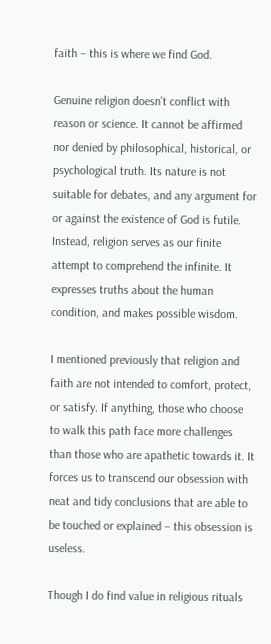faith – this is where we find God.

Genuine religion doesn’t conflict with reason or science. It cannot be affirmed nor denied by philosophical, historical, or psychological truth. Its nature is not suitable for debates, and any argument for or against the existence of God is futile. Instead, religion serves as our finite attempt to comprehend the infinite. It expresses truths about the human condition, and makes possible wisdom.

I mentioned previously that religion and faith are not intended to comfort, protect, or satisfy. If anything, those who choose to walk this path face more challenges than those who are apathetic towards it. It forces us to transcend our obsession with neat and tidy conclusions that are able to be touched or explained – this obsession is useless.

Though I do find value in religious rituals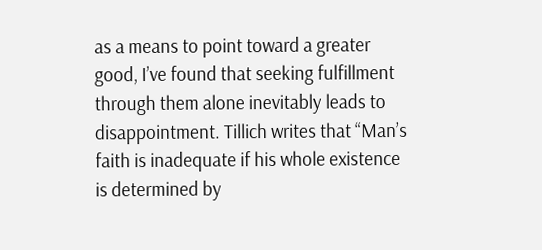as a means to point toward a greater good, I’ve found that seeking fulfillment through them alone inevitably leads to disappointment. Tillich writes that “Man’s faith is inadequate if his whole existence is determined by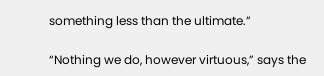something less than the ultimate.”

“Nothing we do, however virtuous,” says the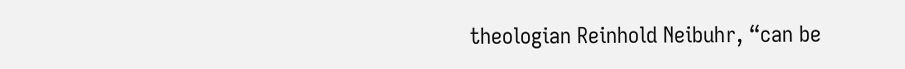theologian Reinhold Neibuhr, “can be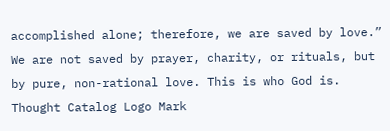accomplished alone; therefore, we are saved by love.” We are not saved by prayer, charity, or rituals, but by pure, non-rational love. This is who God is. Thought Catalog Logo Mark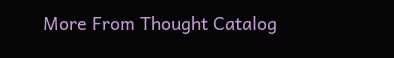More From Thought Catalog